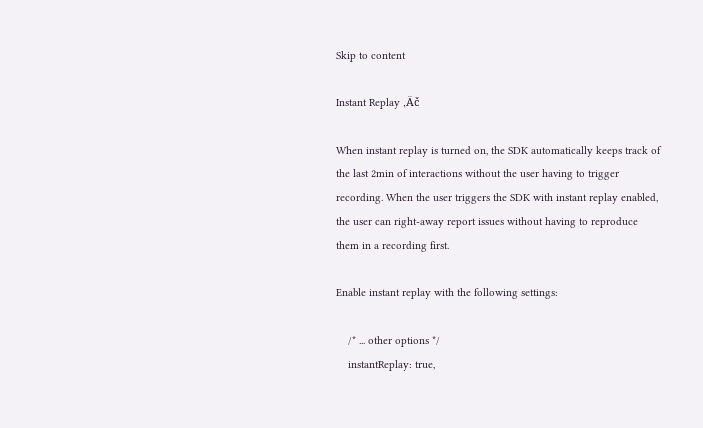Skip to content

Instant Replay ‚Äč

When instant replay is turned on, the SDK automatically keeps track of the last 2min of interactions without the user having to trigger recording. When the user triggers the SDK with instant replay enabled, the user can right-away report issues without having to reproduce them in a recording first.

Enable instant replay with the following settings:

    /* ... other options */
    instantReplay: true,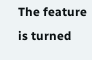The feature is turned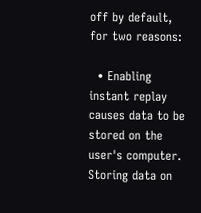off by default, for two reasons:

  • Enabling instant replay causes data to be stored on the user's computer. Storing data on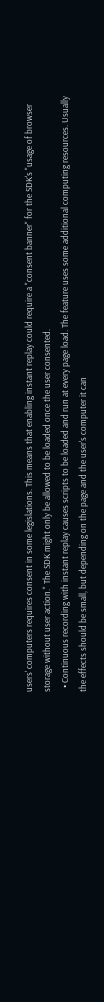users' computers requires consent in some legislations. This means that enabling instant replay could require a "consent banner" for the SDK's "usage of browser storage without user action." The SDK might only be allowed to be loaded once the user consented.
  • Continuous recording with instant replay causes scripts to be loaded and run at every page load. The feature uses some additional computing resources. Usually the effects should be small, but depending on the page and the user's computer it can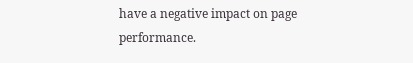have a negative impact on page performance.